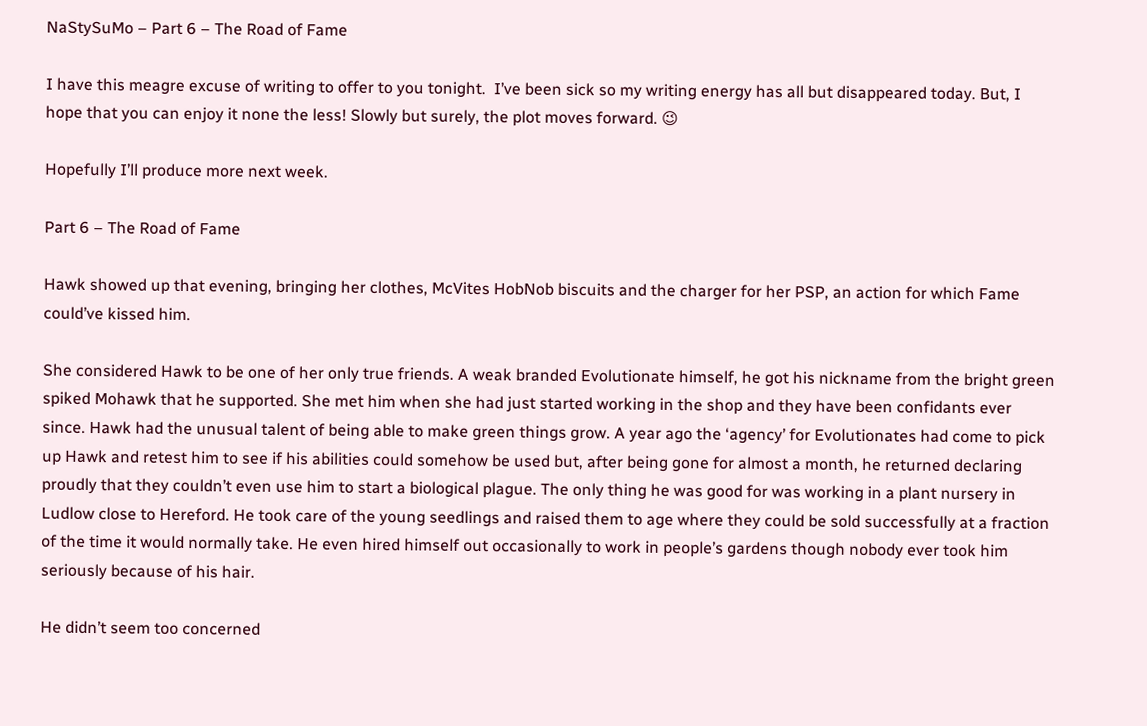NaStySuMo – Part 6 – The Road of Fame

I have this meagre excuse of writing to offer to you tonight.  I’ve been sick so my writing energy has all but disappeared today. But, I hope that you can enjoy it none the less! Slowly but surely, the plot moves forward. 😉

Hopefully I’ll produce more next week.

Part 6 – The Road of Fame

Hawk showed up that evening, bringing her clothes, McVites HobNob biscuits and the charger for her PSP, an action for which Fame could’ve kissed him.

She considered Hawk to be one of her only true friends. A weak branded Evolutionate himself, he got his nickname from the bright green spiked Mohawk that he supported. She met him when she had just started working in the shop and they have been confidants ever since. Hawk had the unusual talent of being able to make green things grow. A year ago the ‘agency’ for Evolutionates had come to pick up Hawk and retest him to see if his abilities could somehow be used but, after being gone for almost a month, he returned declaring proudly that they couldn’t even use him to start a biological plague. The only thing he was good for was working in a plant nursery in Ludlow close to Hereford. He took care of the young seedlings and raised them to age where they could be sold successfully at a fraction of the time it would normally take. He even hired himself out occasionally to work in people’s gardens though nobody ever took him seriously because of his hair.

He didn’t seem too concerned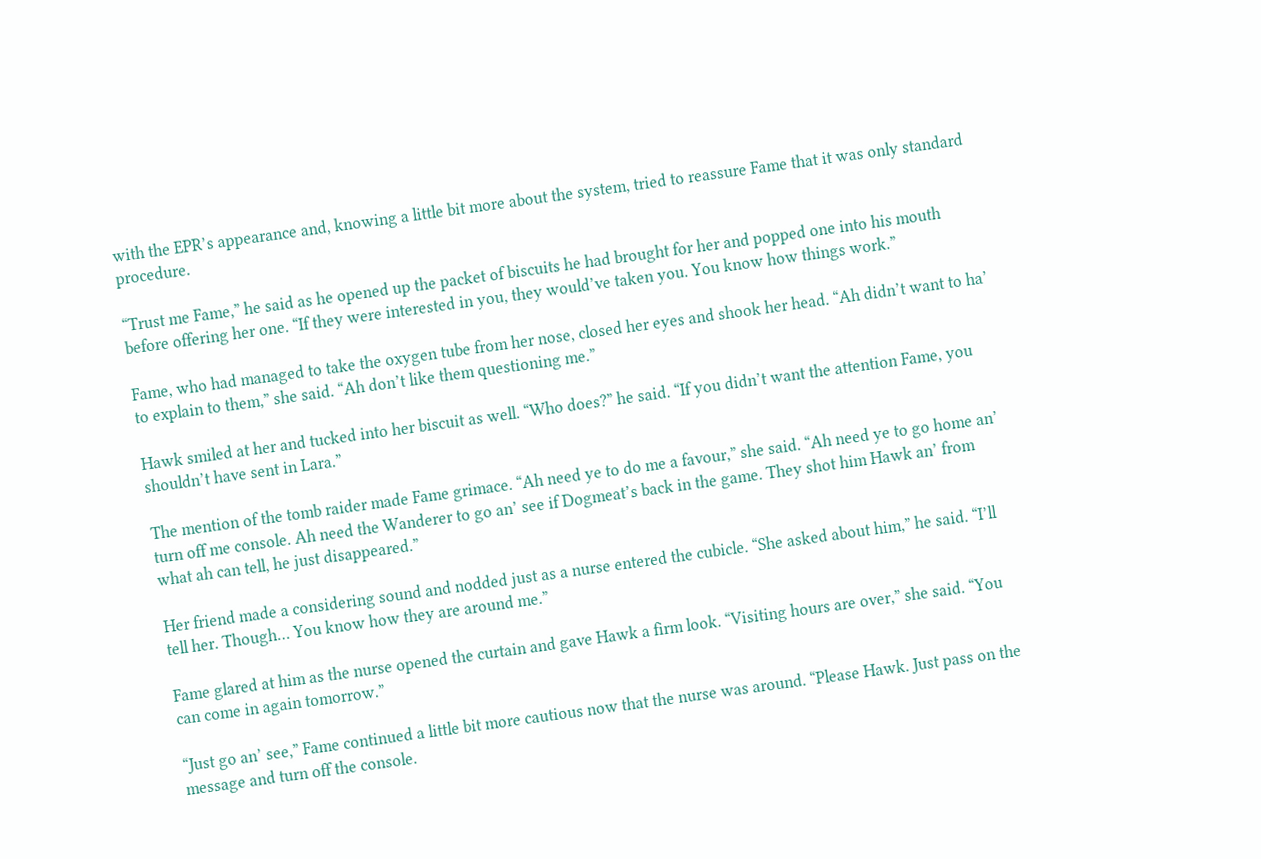with the EPR’s appearance and, knowing a little bit more about the system, tried to reassure Fame that it was only standard procedure.

“Trust me Fame,” he said as he opened up the packet of biscuits he had brought for her and popped one into his mouth before offering her one. “If they were interested in you, they would’ve taken you. You know how things work.”

Fame, who had managed to take the oxygen tube from her nose, closed her eyes and shook her head. “Ah didn’t want to ha’ to explain to them,” she said. “Ah don’t like them questioning me.”

Hawk smiled at her and tucked into her biscuit as well. “Who does?” he said. “If you didn’t want the attention Fame, you shouldn’t have sent in Lara.”

The mention of the tomb raider made Fame grimace. “Ah need ye to do me a favour,” she said. “Ah need ye to go home an’ turn off me console. Ah need the Wanderer to go an’ see if Dogmeat’s back in the game. They shot him Hawk an’ from what ah can tell, he just disappeared.”

Her friend made a considering sound and nodded just as a nurse entered the cubicle. “She asked about him,” he said. “I’ll tell her. Though… You know how they are around me.”

Fame glared at him as the nurse opened the curtain and gave Hawk a firm look. “Visiting hours are over,” she said. “You can come in again tomorrow.”

“Just go an’ see,” Fame continued a little bit more cautious now that the nurse was around. “Please Hawk. Just pass on the message and turn off the console.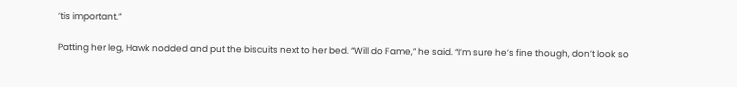’tis important.”

Patting her leg, Hawk nodded and put the biscuits next to her bed. “Will do Fame,” he said. “I’m sure he’s fine though, don’t look so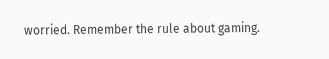worried. Remember the rule about gaming.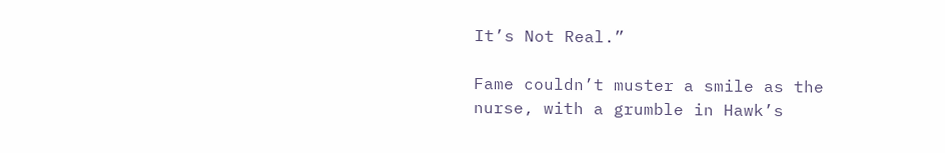It’s Not Real.”

Fame couldn’t muster a smile as the nurse, with a grumble in Hawk’s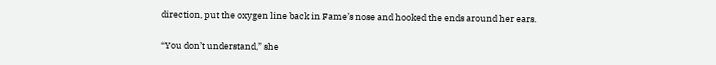direction, put the oxygen line back in Fame’s nose and hooked the ends around her ears.

“You don’t understand,” she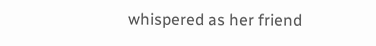whispered as her friend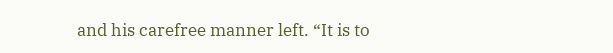and his carefree manner left. “It is to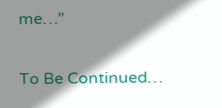me…”

To Be Continued…